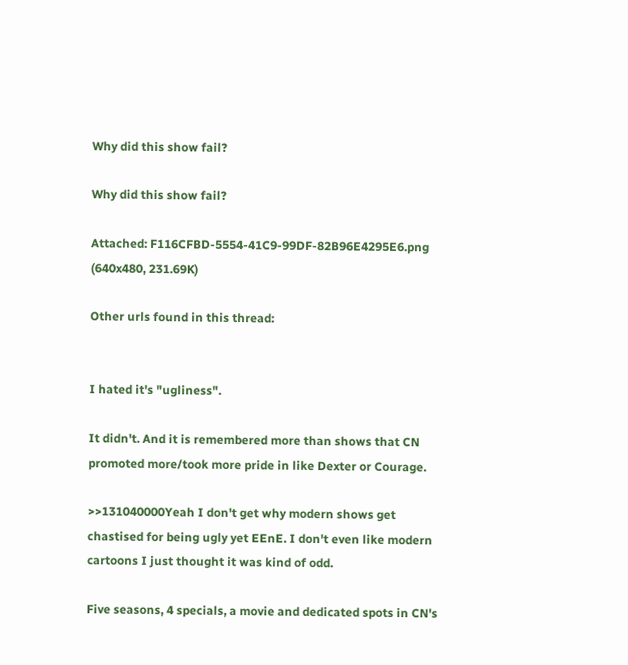Why did this show fail?

Why did this show fail?

Attached: F116CFBD-5554-41C9-99DF-82B96E4295E6.png (640x480, 231.69K)

Other urls found in this thread:


I hated it's "ugliness".

It didn't. And it is remembered more than shows that CN promoted more/took more pride in like Dexter or Courage.

>>131040000Yeah I don't get why modern shows get chastised for being ugly yet EEnE. I don't even like modern cartoons I just thought it was kind of odd.

Five seasons, 4 specials, a movie and dedicated spots in CN's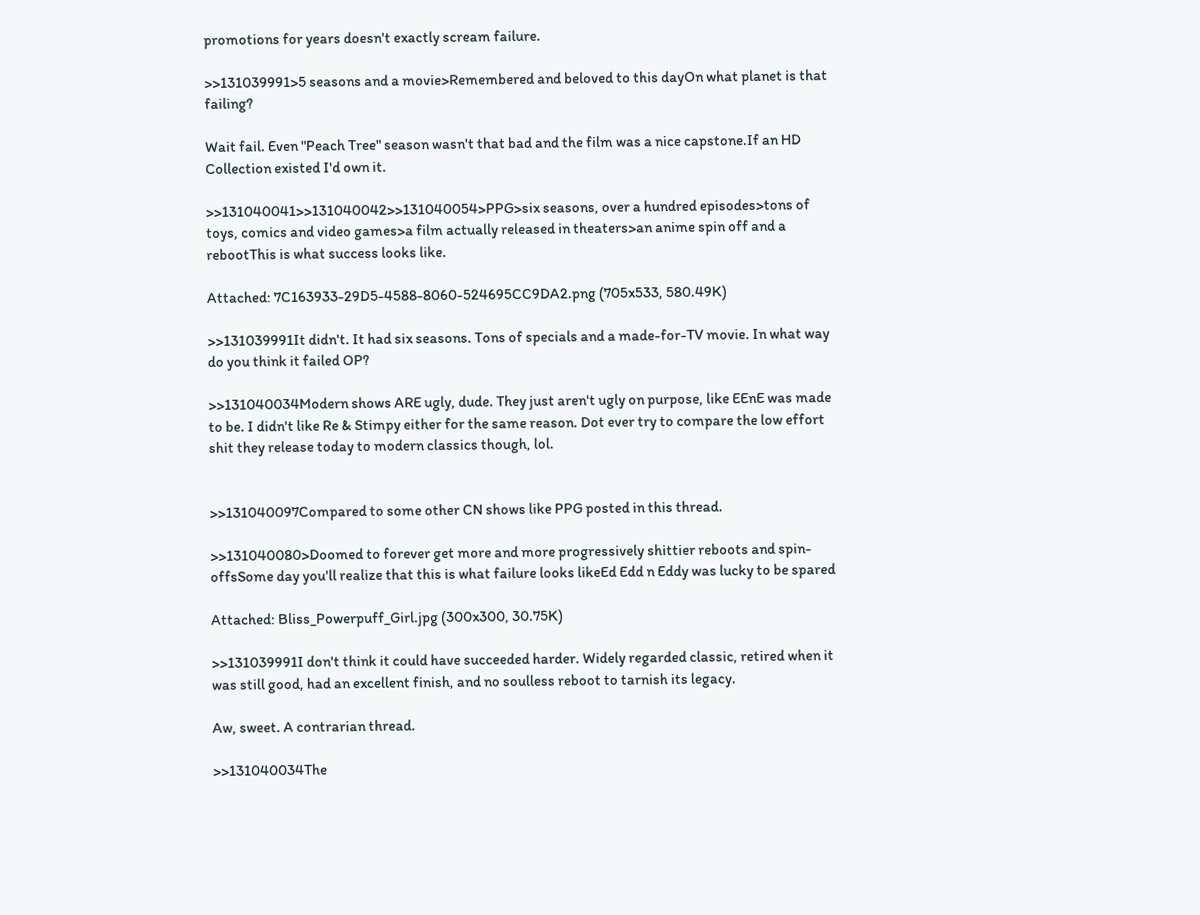promotions for years doesn't exactly scream failure.

>>131039991>5 seasons and a movie>Remembered and beloved to this dayOn what planet is that failing?

Wait fail. Even "Peach Tree" season wasn't that bad and the film was a nice capstone.If an HD Collection existed I'd own it.

>>131040041>>131040042>>131040054>PPG>six seasons, over a hundred episodes>tons of toys, comics and video games>a film actually released in theaters>an anime spin off and a rebootThis is what success looks like.

Attached: 7C163933-29D5-4588-8060-524695CC9DA2.png (705x533, 580.49K)

>>131039991It didn't. It had six seasons. Tons of specials and a made-for-TV movie. In what way do you think it failed OP?

>>131040034Modern shows ARE ugly, dude. They just aren't ugly on purpose, like EEnE was made to be. I didn't like Re & Stimpy either for the same reason. Dot ever try to compare the low effort shit they release today to modern classics though, lol.


>>131040097Compared to some other CN shows like PPG posted in this thread.

>>131040080>Doomed to forever get more and more progressively shittier reboots and spin-offsSome day you'll realize that this is what failure looks likeEd Edd n Eddy was lucky to be spared

Attached: Bliss_Powerpuff_Girl.jpg (300x300, 30.75K)

>>131039991I don't think it could have succeeded harder. Widely regarded classic, retired when it was still good, had an excellent finish, and no soulless reboot to tarnish its legacy.

Aw, sweet. A contrarian thread.

>>131040034The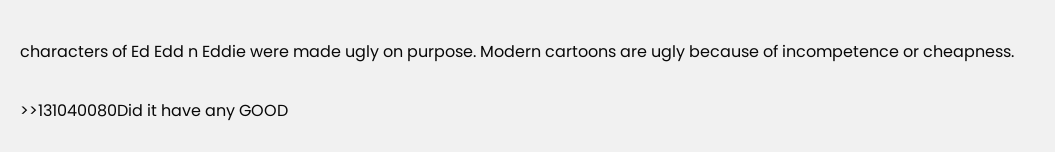characters of Ed Edd n Eddie were made ugly on purpose. Modern cartoons are ugly because of incompetence or cheapness.

>>131040080Did it have any GOOD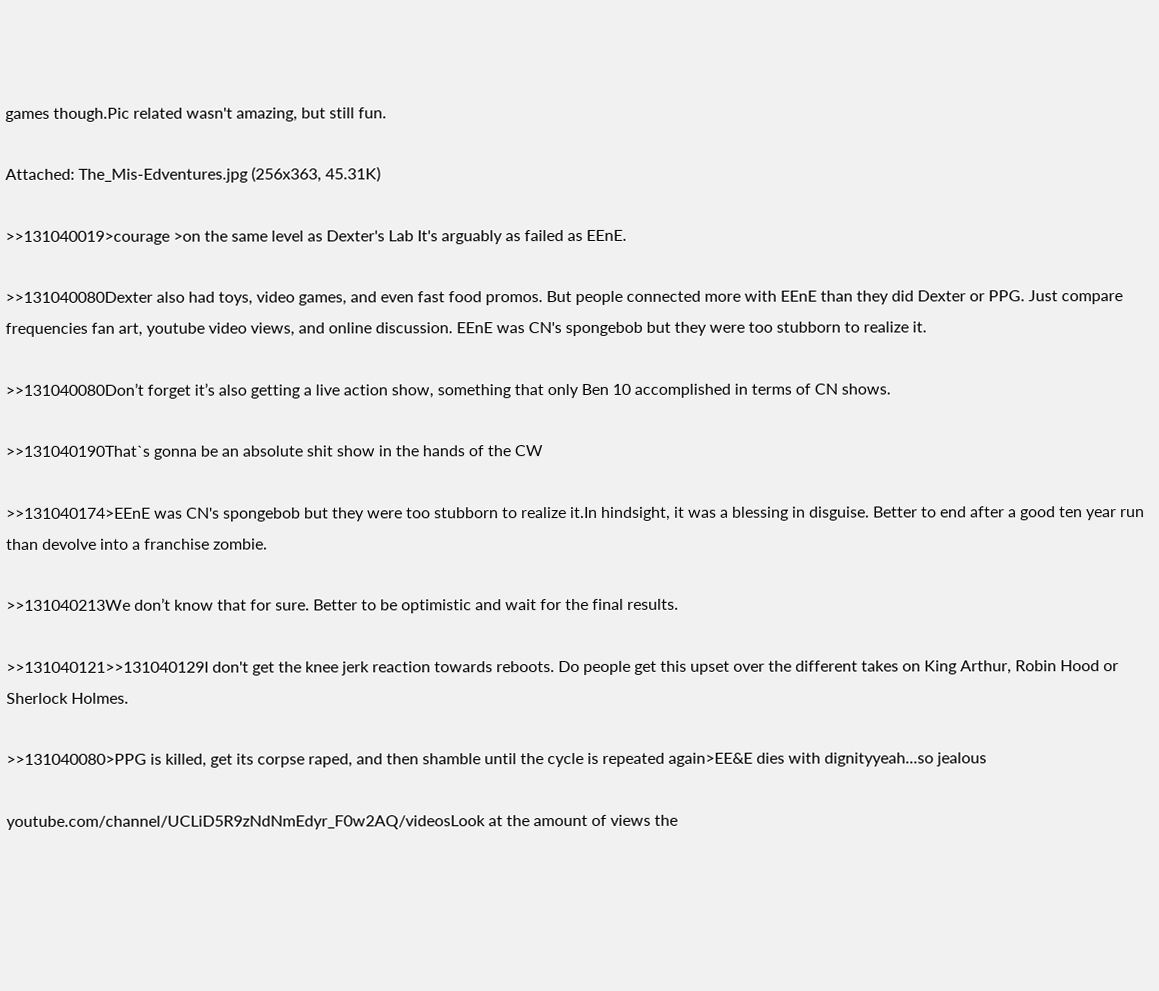games though.Pic related wasn't amazing, but still fun.

Attached: The_Mis-Edventures.jpg (256x363, 45.31K)

>>131040019>courage >on the same level as Dexter's Lab It's arguably as failed as EEnE.

>>131040080Dexter also had toys, video games, and even fast food promos. But people connected more with EEnE than they did Dexter or PPG. Just compare frequencies fan art, youtube video views, and online discussion. EEnE was CN's spongebob but they were too stubborn to realize it.

>>131040080Don’t forget it’s also getting a live action show, something that only Ben 10 accomplished in terms of CN shows.

>>131040190That`s gonna be an absolute shit show in the hands of the CW

>>131040174>EEnE was CN's spongebob but they were too stubborn to realize it.In hindsight, it was a blessing in disguise. Better to end after a good ten year run than devolve into a franchise zombie.

>>131040213We don’t know that for sure. Better to be optimistic and wait for the final results.

>>131040121>>131040129I don't get the knee jerk reaction towards reboots. Do people get this upset over the different takes on King Arthur, Robin Hood or Sherlock Holmes.

>>131040080>PPG is killed, get its corpse raped, and then shamble until the cycle is repeated again>EE&E dies with dignityyeah...so jealous

youtube.com/channel/UCLiD5R9zNdNmEdyr_F0w2AQ/videosLook at the amount of views the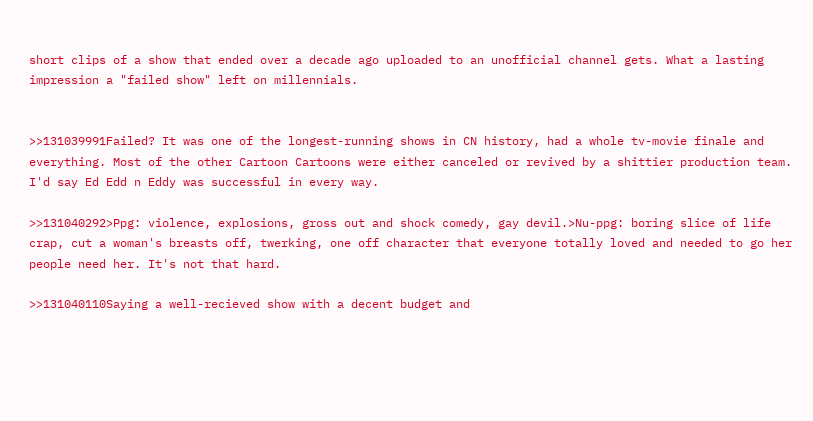short clips of a show that ended over a decade ago uploaded to an unofficial channel gets. What a lasting impression a "failed show" left on millennials.


>>131039991Failed? It was one of the longest-running shows in CN history, had a whole tv-movie finale and everything. Most of the other Cartoon Cartoons were either canceled or revived by a shittier production team. I'd say Ed Edd n Eddy was successful in every way.

>>131040292>Ppg: violence, explosions, gross out and shock comedy, gay devil.>Nu-ppg: boring slice of life crap, cut a woman's breasts off, twerking, one off character that everyone totally loved and needed to go her people need her. It's not that hard.

>>131040110Saying a well-recieved show with a decent budget and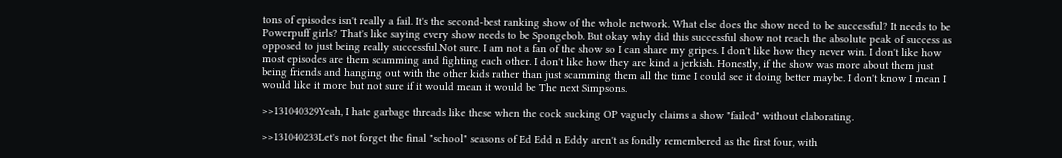tons of episodes isn't really a fail. It's the second-best ranking show of the whole network. What else does the show need to be successful? It needs to be Powerpuff girls? That's like saying every show needs to be Spongebob. But okay why did this successful show not reach the absolute peak of success as opposed to just being really successful.Not sure. I am not a fan of the show so I can share my gripes. I don't like how they never win. I don't like how most episodes are them scamming and fighting each other. I don't like how they are kind a jerkish. Honestly, if the show was more about them just being friends and hanging out with the other kids rather than just scamming them all the time I could see it doing better maybe. I don't know I mean I would like it more but not sure if it would mean it would be The next Simpsons.

>>131040329Yeah, I hate garbage threads like these when the cock sucking OP vaguely claims a show "failed" without elaborating.

>>131040233Let's not forget the final "school" seasons of Ed Edd n Eddy aren't as fondly remembered as the first four, with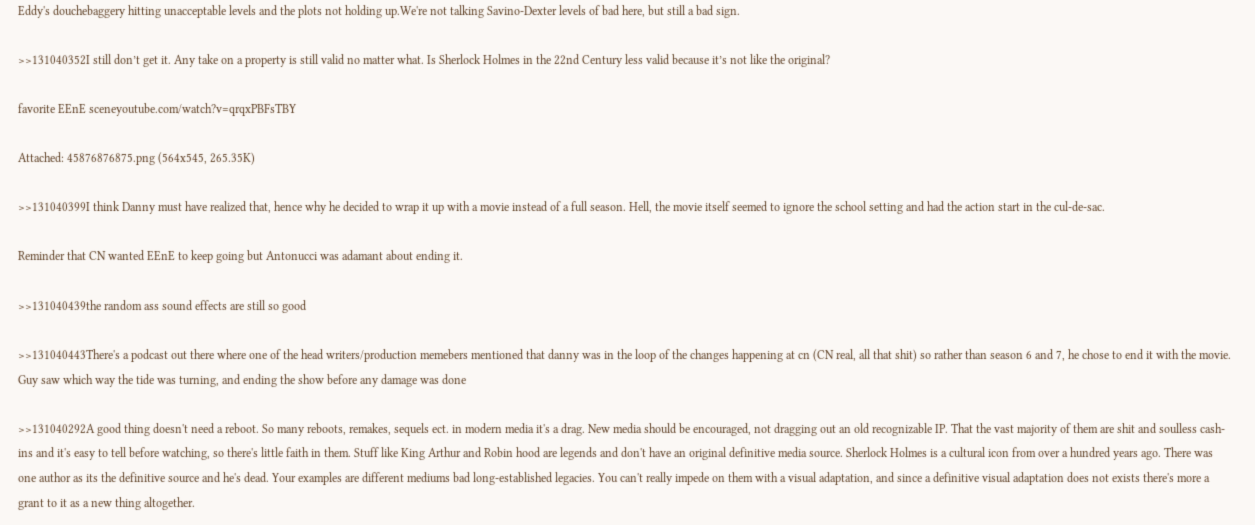Eddy's douchebaggery hitting unacceptable levels and the plots not holding up.We're not talking Savino-Dexter levels of bad here, but still a bad sign.

>>131040352I still don’t get it. Any take on a property is still valid no matter what. Is Sherlock Holmes in the 22nd Century less valid because it’s not like the original?

favorite EEnE sceneyoutube.com/watch?v=qrqxPBFsTBY

Attached: 45876876875.png (564x545, 265.35K)

>>131040399I think Danny must have realized that, hence why he decided to wrap it up with a movie instead of a full season. Hell, the movie itself seemed to ignore the school setting and had the action start in the cul-de-sac.

Reminder that CN wanted EEnE to keep going but Antonucci was adamant about ending it.

>>131040439the random ass sound effects are still so good

>>131040443There's a podcast out there where one of the head writers/production memebers mentioned that danny was in the loop of the changes happening at cn (CN real, all that shit) so rather than season 6 and 7, he chose to end it with the movie. Guy saw which way the tide was turning, and ending the show before any damage was done

>>131040292A good thing doesn't need a reboot. So many reboots, remakes, sequels ect. in modern media it's a drag. New media should be encouraged, not dragging out an old recognizable IP. That the vast majority of them are shit and soulless cash-ins and it's easy to tell before watching, so there's little faith in them. Stuff like King Arthur and Robin hood are legends and don't have an original definitive media source. Sherlock Holmes is a cultural icon from over a hundred years ago. There was one author as its the definitive source and he's dead. Your examples are different mediums bad long-established legacies. You can't really impede on them with a visual adaptation, and since a definitive visual adaptation does not exists there's more a grant to it as a new thing altogether.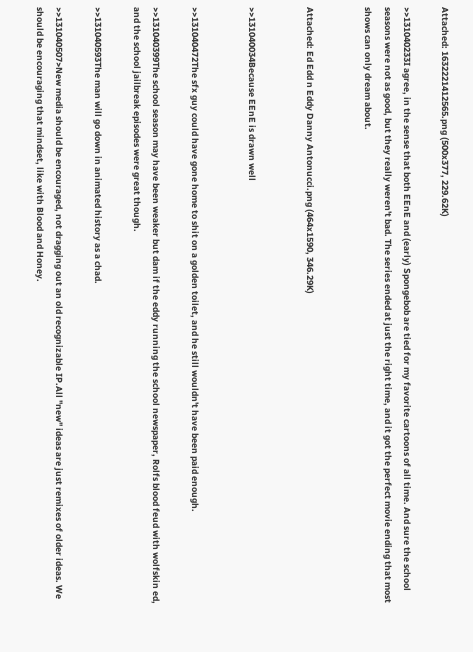Attached: 1632221412565.png (500x377, 229.62K)

>>131040233I agree, in the sense that both EEnE and (early) Spongebob are tied for my favorite cartoons of all time. And sure the school seasons were not as good, but they really weren't bad. The series ended at just the right time, and it got the perfect movie ending that most shows can only dream about.


Attached: Ed Edd n Eddy Danny Antonucci.png (464x1590, 346.29K)


>>131040034Because EEnE is drawn well


>>131040472The sfx guy could have gone home to shit on a golden toilet, and he still wouldn't have been paid enough.

>>131040399The school season may have been weaker but dam if the eddy running the school newspaper, Rolfs blood feud with wolfskin ed, and the school jailbreak episodes were great though.

>>131040593The man will go down in animated history as a chad.

>>131040507>New media should be encouraged, not dragging out an old recognizable IP.All "new" ideas are just remixes of older ideas. We should be encouraging that mindset, like with Blood and Honey.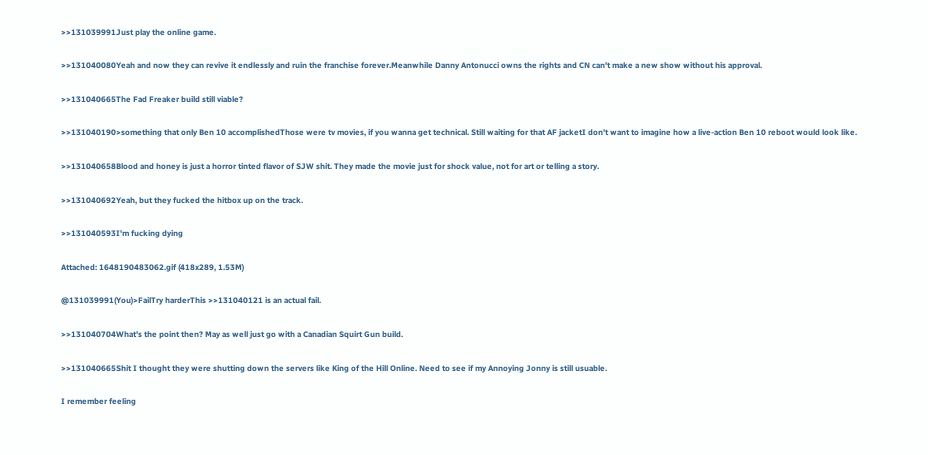>>131039991Just play the online game.

>>131040080Yeah and now they can revive it endlessly and ruin the franchise forever.Meanwhile Danny Antonucci owns the rights and CN can't make a new show without his approval.

>>131040665The Fad Freaker build still viable?

>>131040190>something that only Ben 10 accomplishedThose were tv movies, if you wanna get technical. Still waiting for that AF jacketI don't want to imagine how a live-action Ben 10 reboot would look like.

>>131040658Blood and honey is just a horror tinted flavor of SJW shit. They made the movie just for shock value, not for art or telling a story.

>>131040692Yeah, but they fucked the hitbox up on the track.

>>131040593I'm fucking dying

Attached: 1648190483062.gif (418x289, 1.53M)

@131039991(You)>FailTry harderThis >>131040121 is an actual fail.

>>131040704What's the point then? May as well just go with a Canadian Squirt Gun build.

>>131040665Shit I thought they were shutting down the servers like King of the Hill Online. Need to see if my Annoying Jonny is still usuable.

I remember feeling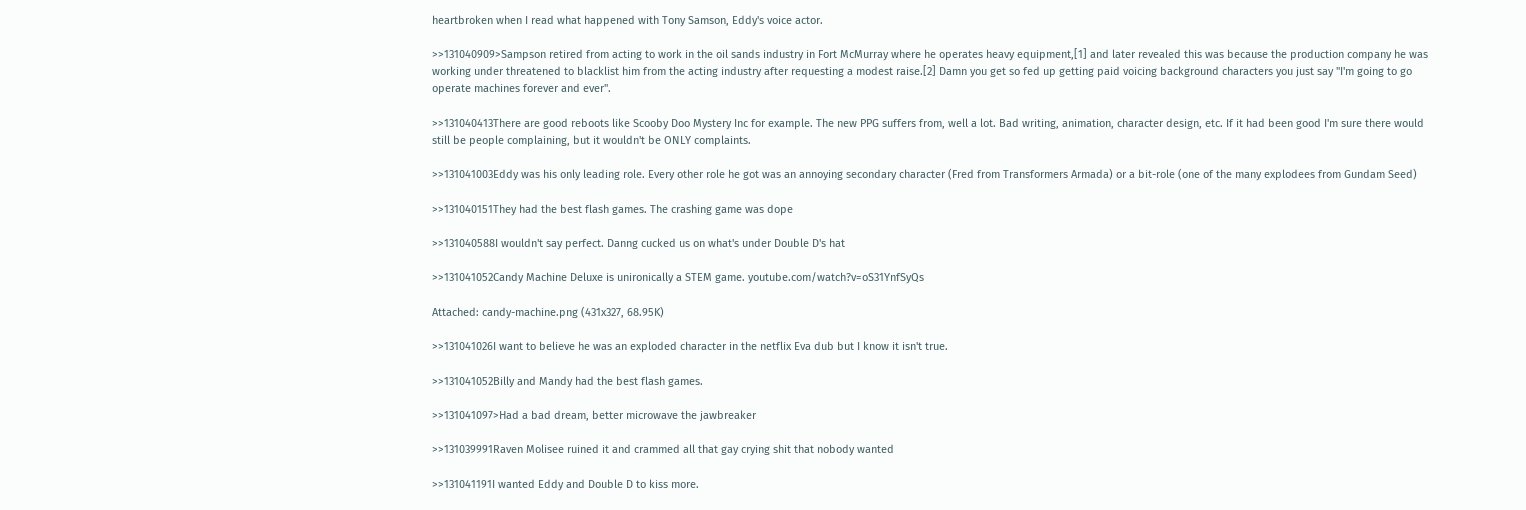heartbroken when I read what happened with Tony Samson, Eddy's voice actor.

>>131040909>Sampson retired from acting to work in the oil sands industry in Fort McMurray where he operates heavy equipment,[1] and later revealed this was because the production company he was working under threatened to blacklist him from the acting industry after requesting a modest raise.[2] Damn you get so fed up getting paid voicing background characters you just say "I'm going to go operate machines forever and ever".

>>131040413There are good reboots like Scooby Doo Mystery Inc for example. The new PPG suffers from, well a lot. Bad writing, animation, character design, etc. If it had been good I'm sure there would still be people complaining, but it wouldn't be ONLY complaints.

>>131041003Eddy was his only leading role. Every other role he got was an annoying secondary character (Fred from Transformers Armada) or a bit-role (one of the many explodees from Gundam Seed)

>>131040151They had the best flash games. The crashing game was dope

>>131040588I wouldn't say perfect. Danng cucked us on what's under Double D's hat

>>131041052Candy Machine Deluxe is unironically a STEM game. youtube.com/watch?v=oS31YnfSyQs

Attached: candy-machine.png (431x327, 68.95K)

>>131041026I want to believe he was an exploded character in the netflix Eva dub but I know it isn't true.

>>131041052Billy and Mandy had the best flash games.

>>131041097>Had a bad dream, better microwave the jawbreaker

>>131039991Raven Molisee ruined it and crammed all that gay crying shit that nobody wanted

>>131041191I wanted Eddy and Double D to kiss more.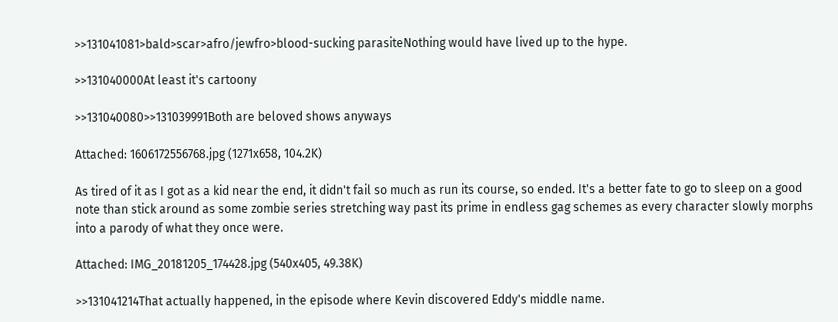>>131041081>bald>scar>afro/jewfro>blood-sucking parasiteNothing would have lived up to the hype.

>>131040000At least it's cartoony

>>131040080>>131039991Both are beloved shows anyways

Attached: 1606172556768.jpg (1271x658, 104.2K)

As tired of it as I got as a kid near the end, it didn't fail so much as run its course, so ended. It's a better fate to go to sleep on a good note than stick around as some zombie series stretching way past its prime in endless gag schemes as every character slowly morphs into a parody of what they once were.

Attached: IMG_20181205_174428.jpg (540x405, 49.38K)

>>131041214That actually happened, in the episode where Kevin discovered Eddy's middle name.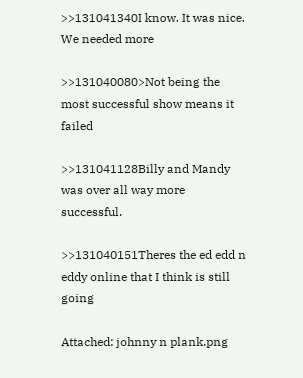>>131041340I know. It was nice. We needed more

>>131040080>Not being the most successful show means it failed

>>131041128Billy and Mandy was over all way more successful.

>>131040151Theres the ed edd n eddy online that I think is still going

Attached: johnny n plank.png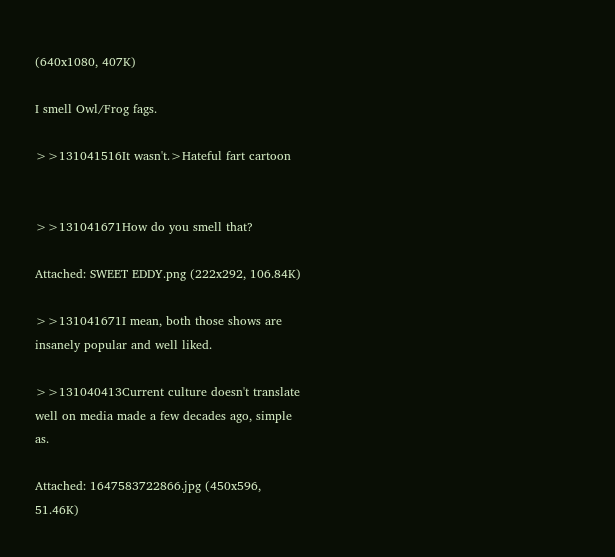(640x1080, 407K)

I smell Owl/Frog fags.

>>131041516It wasn't.>Hateful fart cartoon


>>131041671How do you smell that?

Attached: SWEET EDDY.png (222x292, 106.84K)

>>131041671I mean, both those shows are insanely popular and well liked.

>>131040413Current culture doesn't translate well on media made a few decades ago, simple as.

Attached: 1647583722866.jpg (450x596, 51.46K)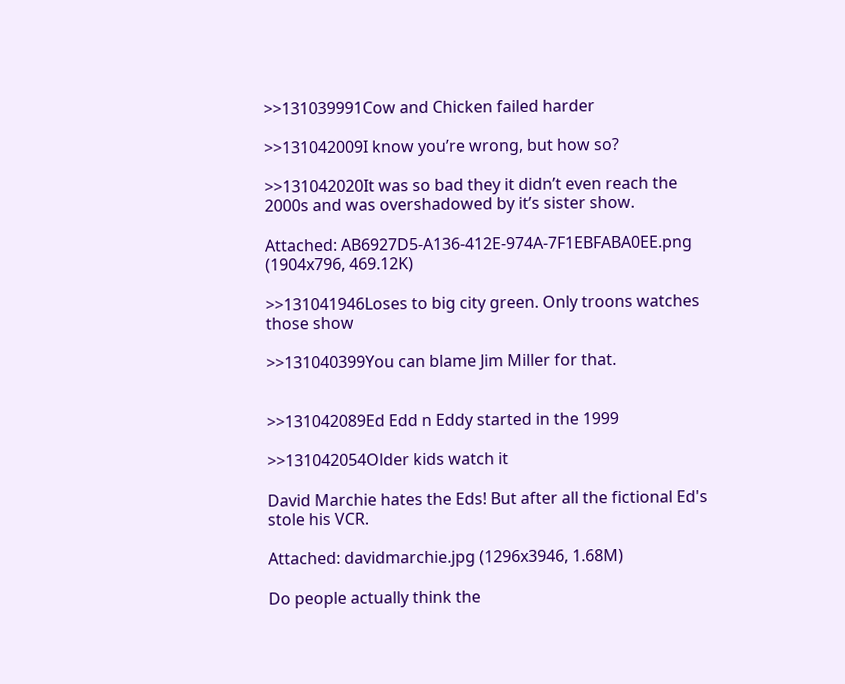>>131039991Cow and Chicken failed harder

>>131042009I know you’re wrong, but how so?

>>131042020It was so bad they it didn’t even reach the 2000s and was overshadowed by it’s sister show.

Attached: AB6927D5-A136-412E-974A-7F1EBFABA0EE.png (1904x796, 469.12K)

>>131041946Loses to big city green. Only troons watches those show

>>131040399You can blame Jim Miller for that.


>>131042089Ed Edd n Eddy started in the 1999

>>131042054Older kids watch it

David Marchie hates the Eds! But after all the fictional Ed's stole his VCR.

Attached: davidmarchie.jpg (1296x3946, 1.68M)

Do people actually think the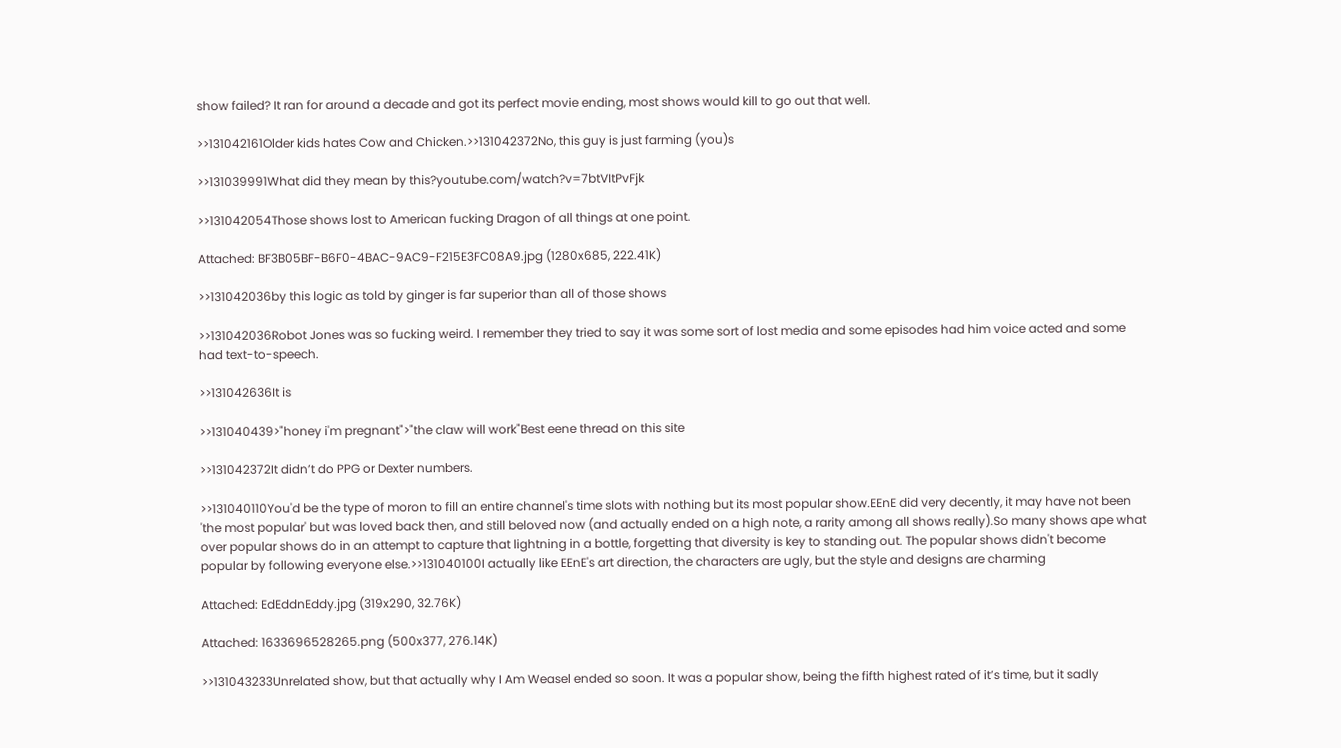show failed? It ran for around a decade and got its perfect movie ending, most shows would kill to go out that well.

>>131042161Older kids hates Cow and Chicken.>>131042372No, this guy is just farming (you)s

>>131039991What did they mean by this?youtube.com/watch?v=7btVItPvFjk

>>131042054Those shows lost to American fucking Dragon of all things at one point.

Attached: BF3B05BF-B6F0-4BAC-9AC9-F215E3FC08A9.jpg (1280x685, 222.41K)

>>131042036by this logic as told by ginger is far superior than all of those shows

>>131042036Robot Jones was so fucking weird. I remember they tried to say it was some sort of lost media and some episodes had him voice acted and some had text-to-speech.

>>131042636It is

>>131040439>"honey i'm pregnant">"the claw will work"Best eene thread on this site

>>131042372It didn’t do PPG or Dexter numbers.

>>131040110You'd be the type of moron to fill an entire channel's time slots with nothing but its most popular show.EEnE did very decently, it may have not been 'the most popular' but was loved back then, and still beloved now (and actually ended on a high note, a rarity among all shows really).So many shows ape what over popular shows do in an attempt to capture that lightning in a bottle, forgetting that diversity is key to standing out. The popular shows didn't become popular by following everyone else.>>131040100I actually like EEnE's art direction, the characters are ugly, but the style and designs are charming

Attached: EdEddnEddy.jpg (319x290, 32.76K)

Attached: 1633696528265.png (500x377, 276.14K)

>>131043233Unrelated show, but that actually why I Am Weasel ended so soon. It was a popular show, being the fifth highest rated of it’s time, but it sadly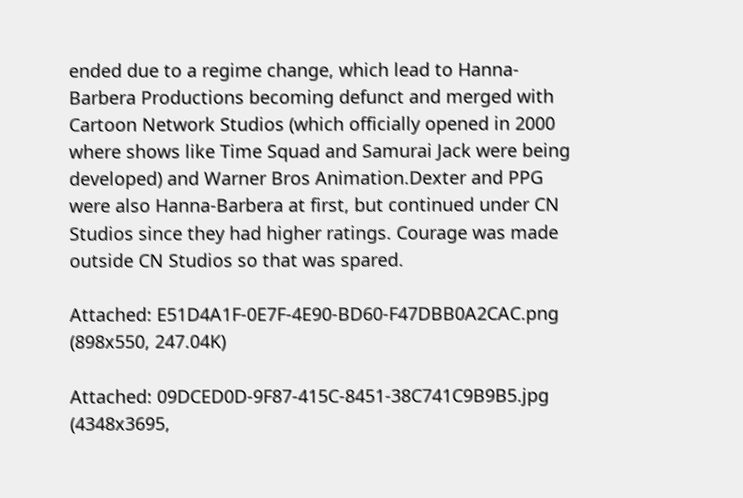ended due to a regime change, which lead to Hanna-Barbera Productions becoming defunct and merged with Cartoon Network Studios (which officially opened in 2000 where shows like Time Squad and Samurai Jack were being developed) and Warner Bros Animation.Dexter and PPG were also Hanna-Barbera at first, but continued under CN Studios since they had higher ratings. Courage was made outside CN Studios so that was spared.

Attached: E51D4A1F-0E7F-4E90-BD60-F47DBB0A2CAC.png (898x550, 247.04K)

Attached: 09DCED0D-9F87-415C-8451-38C741C9B9B5.jpg (4348x3695,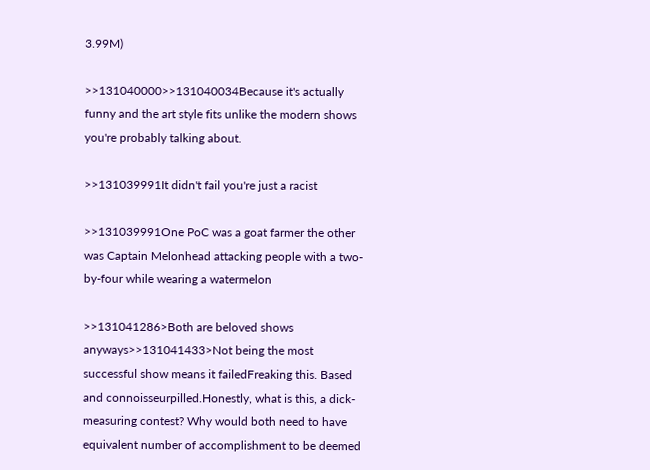3.99M)

>>131040000>>131040034Because it's actually funny and the art style fits unlike the modern shows you're probably talking about.

>>131039991It didn't fail you're just a racist

>>131039991One PoC was a goat farmer the other was Captain Melonhead attacking people with a two-by-four while wearing a watermelon

>>131041286>Both are beloved shows anyways>>131041433>Not being the most successful show means it failedFreaking this. Based and connoisseurpilled.Honestly, what is this, a dick-measuring contest? Why would both need to have equivalent number of accomplishment to be deemed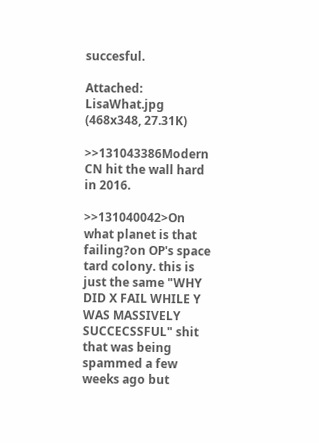succesful.

Attached: LisaWhat.jpg (468x348, 27.31K)

>>131043386Modern CN hit the wall hard in 2016.

>>131040042>On what planet is that failing?on OP's space tard colony. this is just the same "WHY DID X FAIL WHILE Y WAS MASSIVELY SUCCECSSFUL" shit that was being spammed a few weeks ago but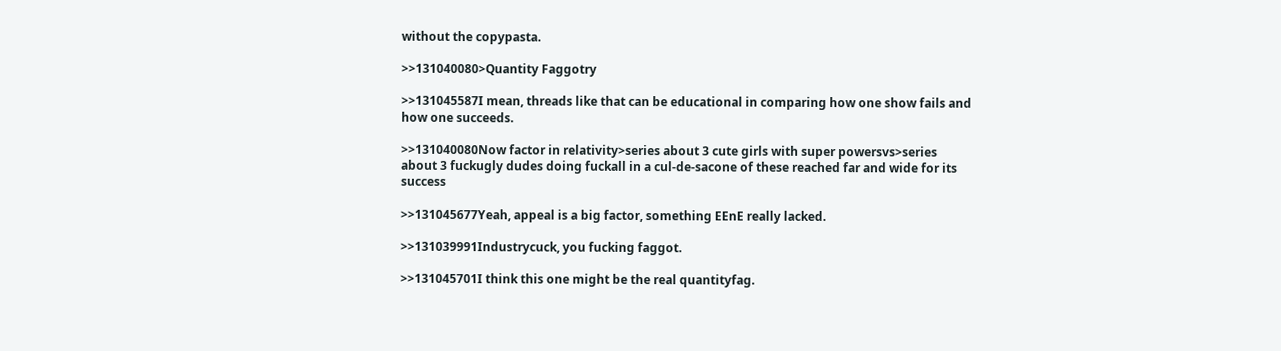without the copypasta.

>>131040080>Quantity Faggotry

>>131045587I mean, threads like that can be educational in comparing how one show fails and how one succeeds.

>>131040080Now factor in relativity>series about 3 cute girls with super powersvs>series about 3 fuckugly dudes doing fuckall in a cul-de-sacone of these reached far and wide for its success

>>131045677Yeah, appeal is a big factor, something EEnE really lacked.

>>131039991Industrycuck, you fucking faggot.

>>131045701I think this one might be the real quantityfag.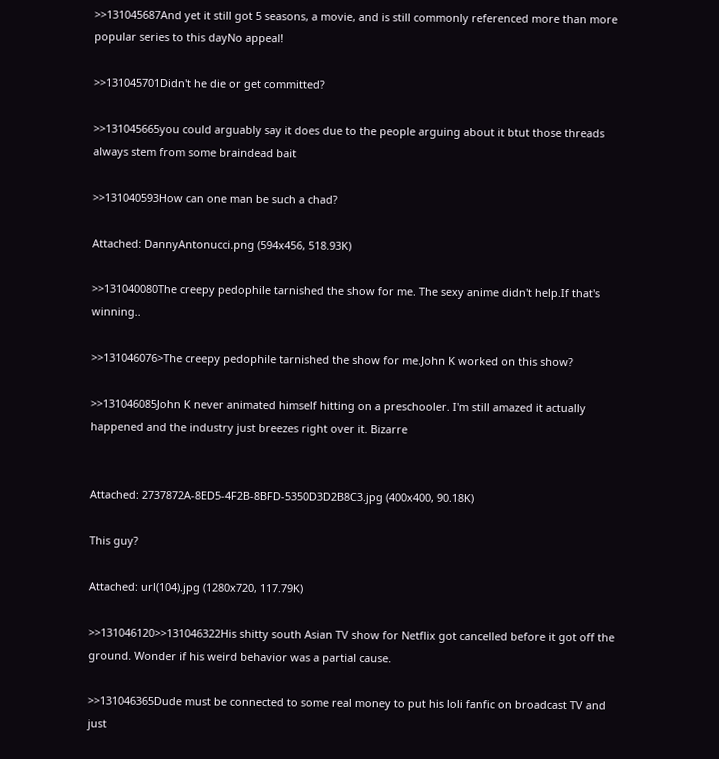>>131045687And yet it still got 5 seasons, a movie, and is still commonly referenced more than more popular series to this dayNo appeal!

>>131045701Didn't he die or get committed?

>>131045665you could arguably say it does due to the people arguing about it btut those threads always stem from some braindead bait

>>131040593How can one man be such a chad?

Attached: DannyAntonucci.png (594x456, 518.93K)

>>131040080The creepy pedophile tarnished the show for me. The sexy anime didn't help.If that's winning..

>>131046076>The creepy pedophile tarnished the show for me.John K worked on this show?

>>131046085John K never animated himself hitting on a preschooler. I'm still amazed it actually happened and the industry just breezes right over it. Bizarre


Attached: 2737872A-8ED5-4F2B-8BFD-5350D3D2B8C3.jpg (400x400, 90.18K)

This guy?

Attached: url(104).jpg (1280x720, 117.79K)

>>131046120>>131046322His shitty south Asian TV show for Netflix got cancelled before it got off the ground. Wonder if his weird behavior was a partial cause.

>>131046365Dude must be connected to some real money to put his loli fanfic on broadcast TV and just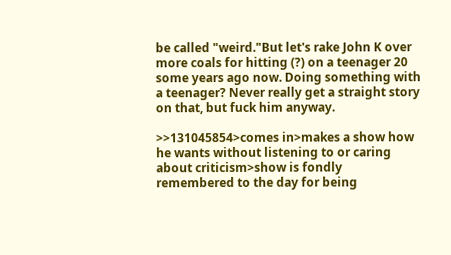be called "weird."But let's rake John K over more coals for hitting (?) on a teenager 20 some years ago now. Doing something with a teenager? Never really get a straight story on that, but fuck him anyway.

>>131045854>comes in>makes a show how he wants without listening to or caring about criticism>show is fondly remembered to the day for being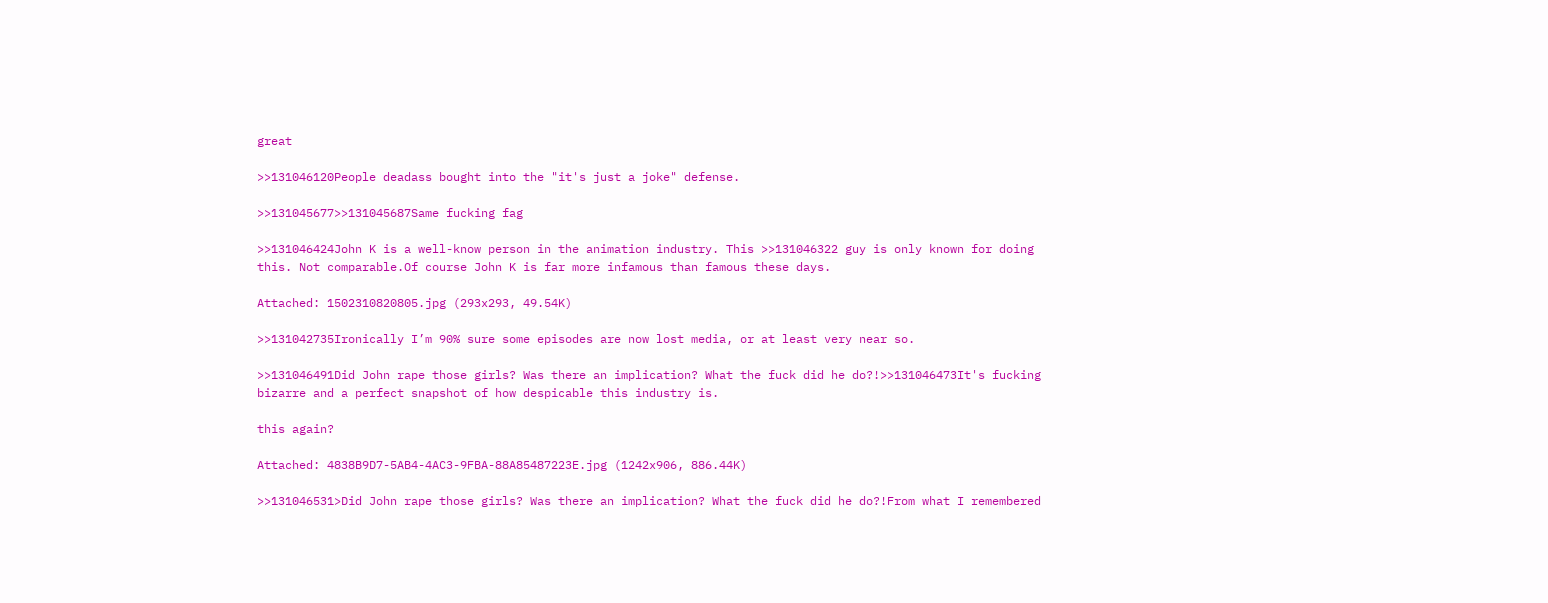great

>>131046120People deadass bought into the "it's just a joke" defense.

>>131045677>>131045687Same fucking fag

>>131046424John K is a well-know person in the animation industry. This >>131046322 guy is only known for doing this. Not comparable.Of course John K is far more infamous than famous these days.

Attached: 1502310820805.jpg (293x293, 49.54K)

>>131042735Ironically I’m 90% sure some episodes are now lost media, or at least very near so.

>>131046491Did John rape those girls? Was there an implication? What the fuck did he do?!>>131046473It's fucking bizarre and a perfect snapshot of how despicable this industry is.

this again?

Attached: 4838B9D7-5AB4-4AC3-9FBA-88A85487223E.jpg (1242x906, 886.44K)

>>131046531>Did John rape those girls? Was there an implication? What the fuck did he do?!From what I remembered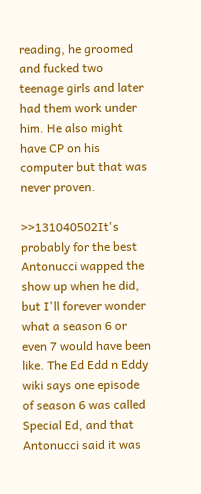reading, he groomed and fucked two teenage girls and later had them work under him. He also might have CP on his computer but that was never proven.

>>131040502It's probably for the best Antonucci wapped the show up when he did, but I'll forever wonder what a season 6 or even 7 would have been like. The Ed Edd n Eddy wiki says one episode of season 6 was called Special Ed, and that Antonucci said it was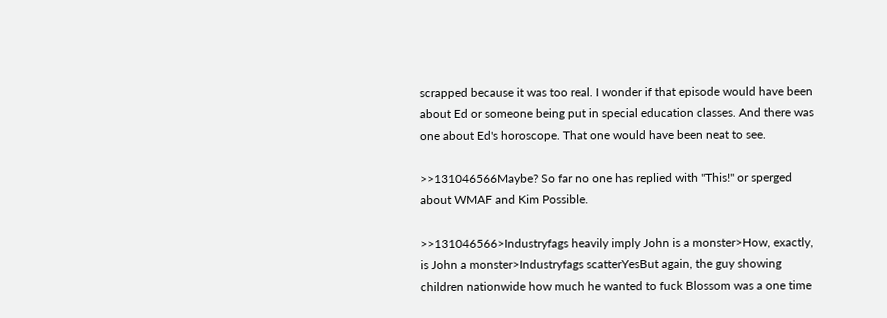scrapped because it was too real. I wonder if that episode would have been about Ed or someone being put in special education classes. And there was one about Ed's horoscope. That one would have been neat to see.

>>131046566Maybe? So far no one has replied with "This!" or sperged about WMAF and Kim Possible.

>>131046566>Industryfags heavily imply John is a monster>How, exactly, is John a monster>Industryfags scatterYesBut again, the guy showing children nationwide how much he wanted to fuck Blossom was a one time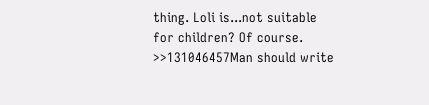thing. Loli is...not suitable for children? Of course. >>131046457Man should write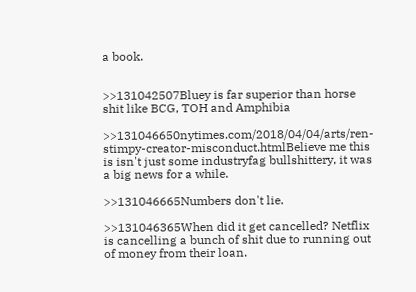a book.


>>131042507Bluey is far superior than horse shit like BCG, TOH and Amphibia

>>131046650nytimes.com/2018/04/04/arts/ren-stimpy-creator-misconduct.htmlBelieve me this is isn't just some industryfag bullshittery, it was a big news for a while.

>>131046665Numbers don't lie.

>>131046365When did it get cancelled? Netflix is cancelling a bunch of shit due to running out of money from their loan.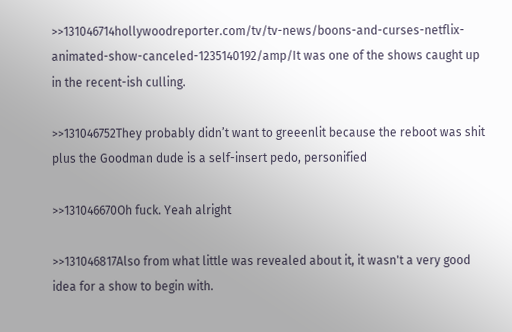>>131046714hollywoodreporter.com/tv/tv-news/boons-and-curses-netflix-animated-show-canceled-1235140192/amp/It was one of the shows caught up in the recent-ish culling.

>>131046752They probably didn’t want to greeenlit because the reboot was shit plus the Goodman dude is a self-insert pedo, personified

>>131046670Oh fuck. Yeah alright

>>131046817Also from what little was revealed about it, it wasn't a very good idea for a show to begin with.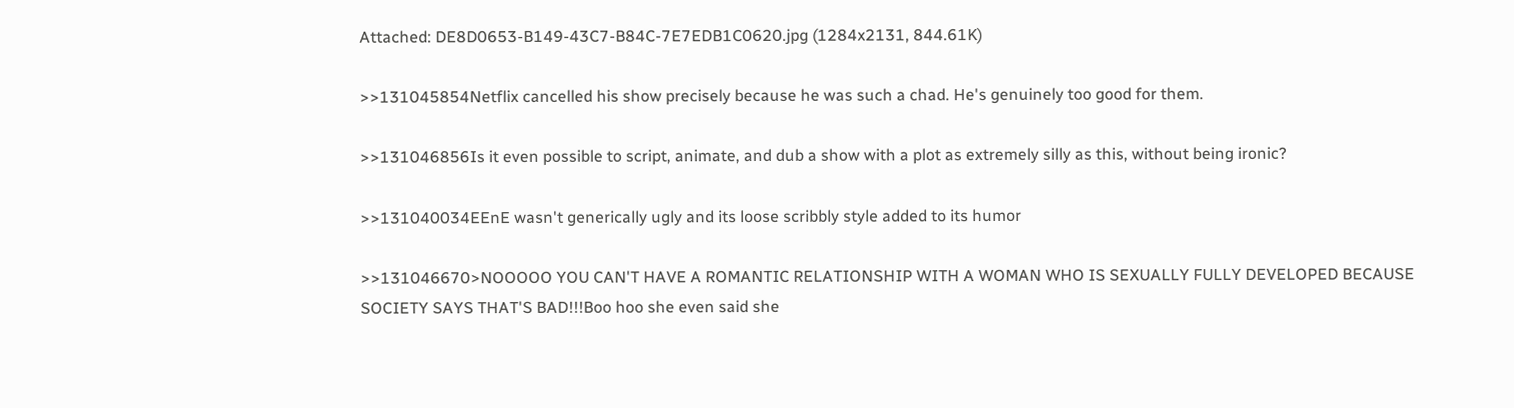Attached: DE8D0653-B149-43C7-B84C-7E7EDB1C0620.jpg (1284x2131, 844.61K)

>>131045854Netflix cancelled his show precisely because he was such a chad. He's genuinely too good for them.

>>131046856Is it even possible to script, animate, and dub a show with a plot as extremely silly as this, without being ironic?

>>131040034EEnE wasn't generically ugly and its loose scribbly style added to its humor

>>131046670>NOOOOO YOU CAN'T HAVE A ROMANTIC RELATIONSHIP WITH A WOMAN WHO IS SEXUALLY FULLY DEVELOPED BECAUSE SOCIETY SAYS THAT'S BAD!!!Boo hoo she even said she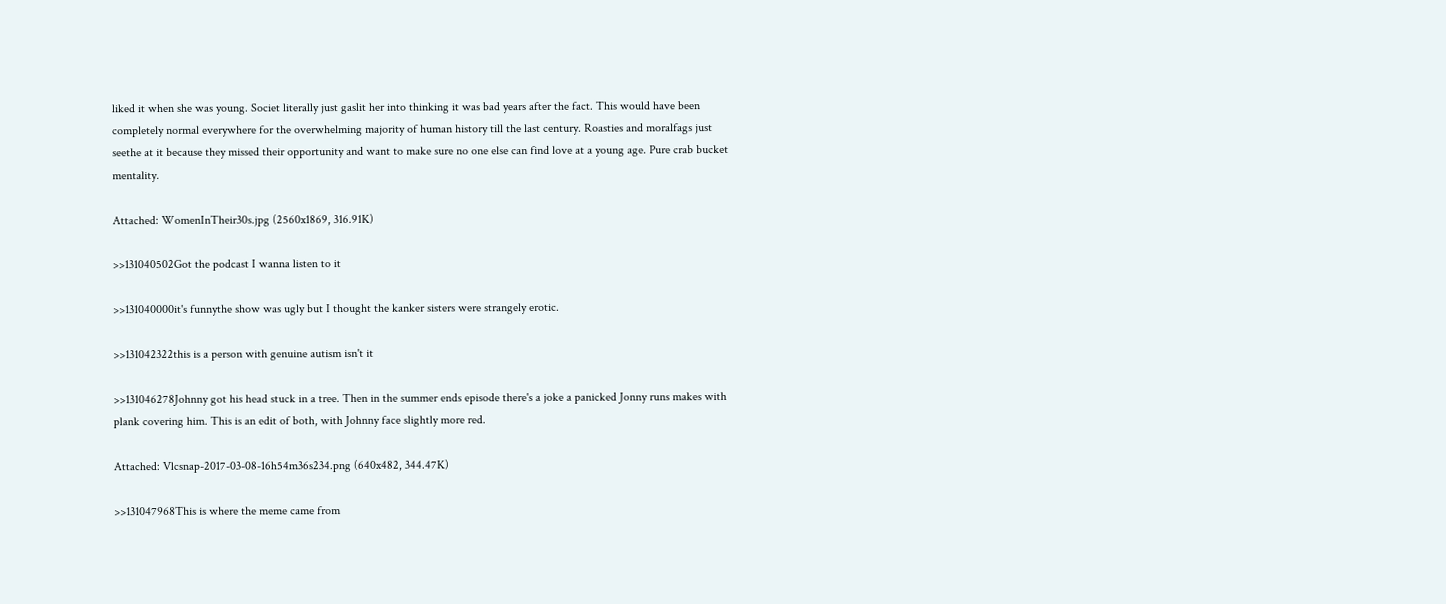liked it when she was young. Societ literally just gaslit her into thinking it was bad years after the fact. This would have been completely normal everywhere for the overwhelming majority of human history till the last century. Roasties and moralfags just seethe at it because they missed their opportunity and want to make sure no one else can find love at a young age. Pure crab bucket mentality.

Attached: WomenInTheir30s.jpg (2560x1869, 316.91K)

>>131040502Got the podcast I wanna listen to it

>>131040000it's funnythe show was ugly but I thought the kanker sisters were strangely erotic.

>>131042322this is a person with genuine autism isn't it

>>131046278Johnny got his head stuck in a tree. Then in the summer ends episode there's a joke a panicked Jonny runs makes with plank covering him. This is an edit of both, with Johnny face slightly more red.

Attached: Vlcsnap-2017-03-08-16h54m36s234.png (640x482, 344.47K)

>>131047968This is where the meme came from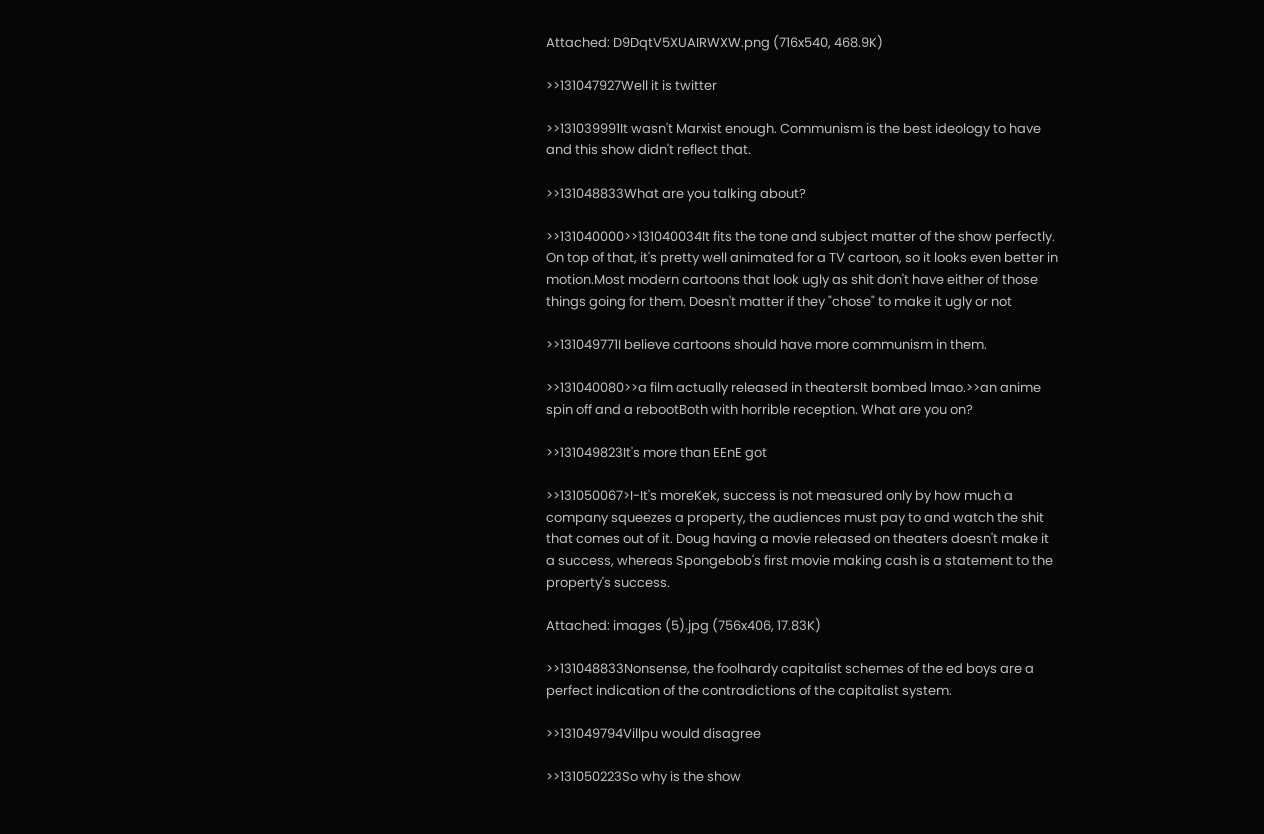Attached: D9DqtV5XUAIRWXW.png (716x540, 468.9K)

>>131047927Well it is twitter

>>131039991It wasn't Marxist enough. Communism is the best ideology to have and this show didn't reflect that.

>>131048833What are you talking about?

>>131040000>>131040034It fits the tone and subject matter of the show perfectly. On top of that, it's pretty well animated for a TV cartoon, so it looks even better in motion.Most modern cartoons that look ugly as shit don't have either of those things going for them. Doesn't matter if they "chose" to make it ugly or not

>>131049771I believe cartoons should have more communism in them.

>>131040080>>a film actually released in theatersIt bombed lmao.>>an anime spin off and a rebootBoth with horrible reception. What are you on?

>>131049823It's more than EEnE got

>>131050067>I-It's moreKek, success is not measured only by how much a company squeezes a property, the audiences must pay to and watch the shit that comes out of it. Doug having a movie released on theaters doesn't make it a success, whereas Spongebob's first movie making cash is a statement to the property's success.

Attached: images (5).jpg (756x406, 17.83K)

>>131048833Nonsense, the foolhardy capitalist schemes of the ed boys are a perfect indication of the contradictions of the capitalist system.

>>131049794Villpu would disagree

>>131050223So why is the show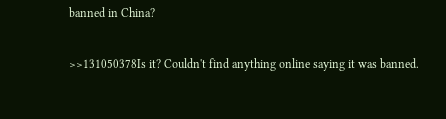banned in China?

>>131050378Is it? Couldn't find anything online saying it was banned.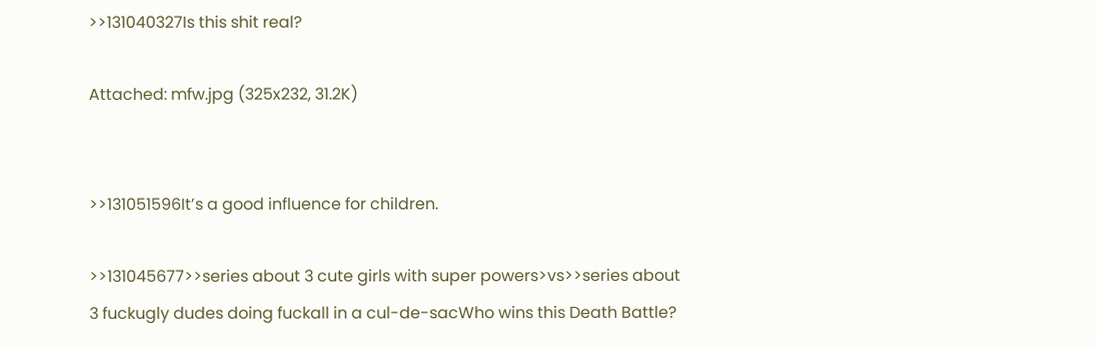>>131040327Is this shit real?

Attached: mfw.jpg (325x232, 31.2K)


>>131051596It’s a good influence for children.

>>131045677>>series about 3 cute girls with super powers>vs>>series about 3 fuckugly dudes doing fuckall in a cul-de-sacWho wins this Death Battle?